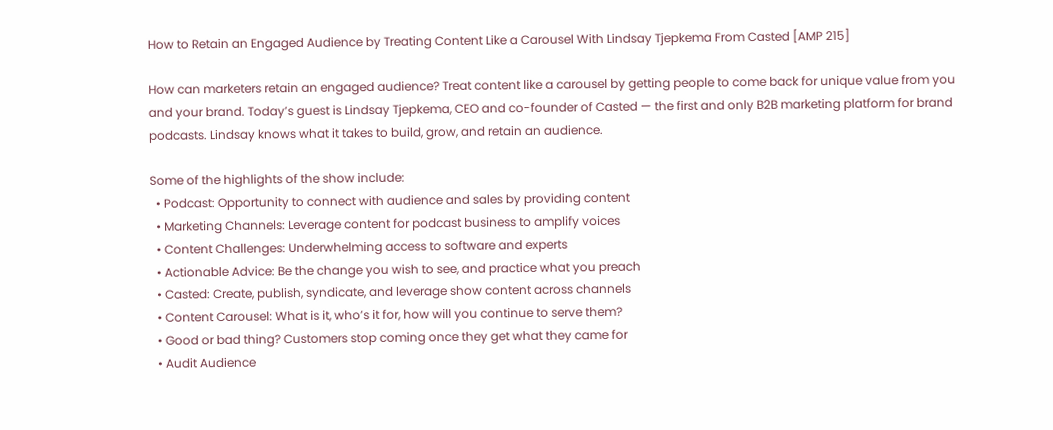How to Retain an Engaged Audience by Treating Content Like a Carousel With Lindsay Tjepkema From Casted [AMP 215]

How can marketers retain an engaged audience? Treat content like a carousel by getting people to come back for unique value from you and your brand. Today’s guest is Lindsay Tjepkema, CEO and co-founder of Casted — the first and only B2B marketing platform for brand podcasts. Lindsay knows what it takes to build, grow, and retain an audience.

Some of the highlights of the show include:
  • Podcast: Opportunity to connect with audience and sales by providing content
  • Marketing Channels: Leverage content for podcast business to amplify voices
  • Content Challenges: Underwhelming access to software and experts
  • Actionable Advice: Be the change you wish to see, and practice what you preach
  • Casted: Create, publish, syndicate, and leverage show content across channels
  • Content Carousel: What is it, who’s it for, how will you continue to serve them?
  • Good or bad thing? Customers stop coming once they get what they came for
  • Audit Audience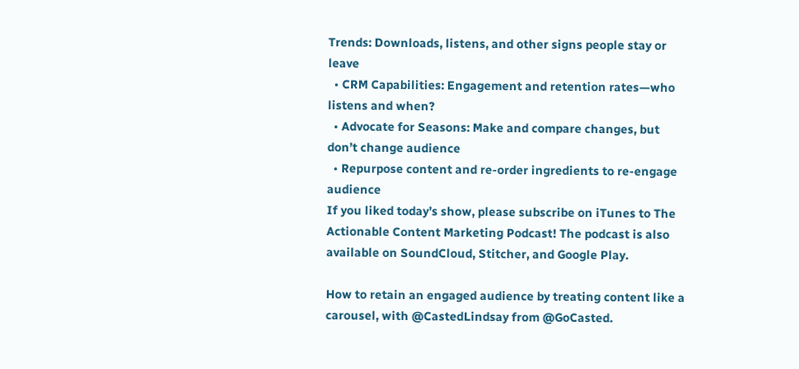Trends: Downloads, listens, and other signs people stay or leave
  • CRM Capabilities: Engagement and retention rates—who listens and when?
  • Advocate for Seasons: Make and compare changes, but don’t change audience
  • Repurpose content and re-order ingredients to re-engage audience
If you liked today’s show, please subscribe on iTunes to The Actionable Content Marketing Podcast! The podcast is also available on SoundCloud, Stitcher, and Google Play.

How to retain an engaged audience by treating content like a carousel, with @CastedLindsay from @GoCasted.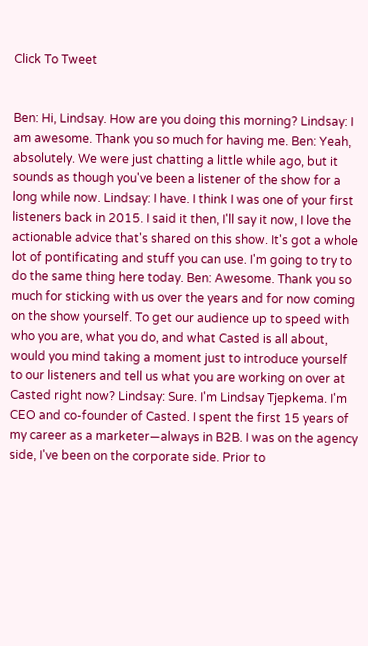Click To Tweet


Ben: Hi, Lindsay. How are you doing this morning? Lindsay: I am awesome. Thank you so much for having me. Ben: Yeah, absolutely. We were just chatting a little while ago, but it sounds as though you've been a listener of the show for a long while now. Lindsay: I have. I think I was one of your first listeners back in 2015. I said it then, I'll say it now, I love the actionable advice that's shared on this show. It's got a whole lot of pontificating and stuff you can use. I'm going to try to do the same thing here today. Ben: Awesome. Thank you so much for sticking with us over the years and for now coming on the show yourself. To get our audience up to speed with who you are, what you do, and what Casted is all about, would you mind taking a moment just to introduce yourself to our listeners and tell us what you are working on over at Casted right now? Lindsay: Sure. I'm Lindsay Tjepkema. I'm CEO and co-founder of Casted. I spent the first 15 years of my career as a marketer—always in B2B. I was on the agency side, I've been on the corporate side. Prior to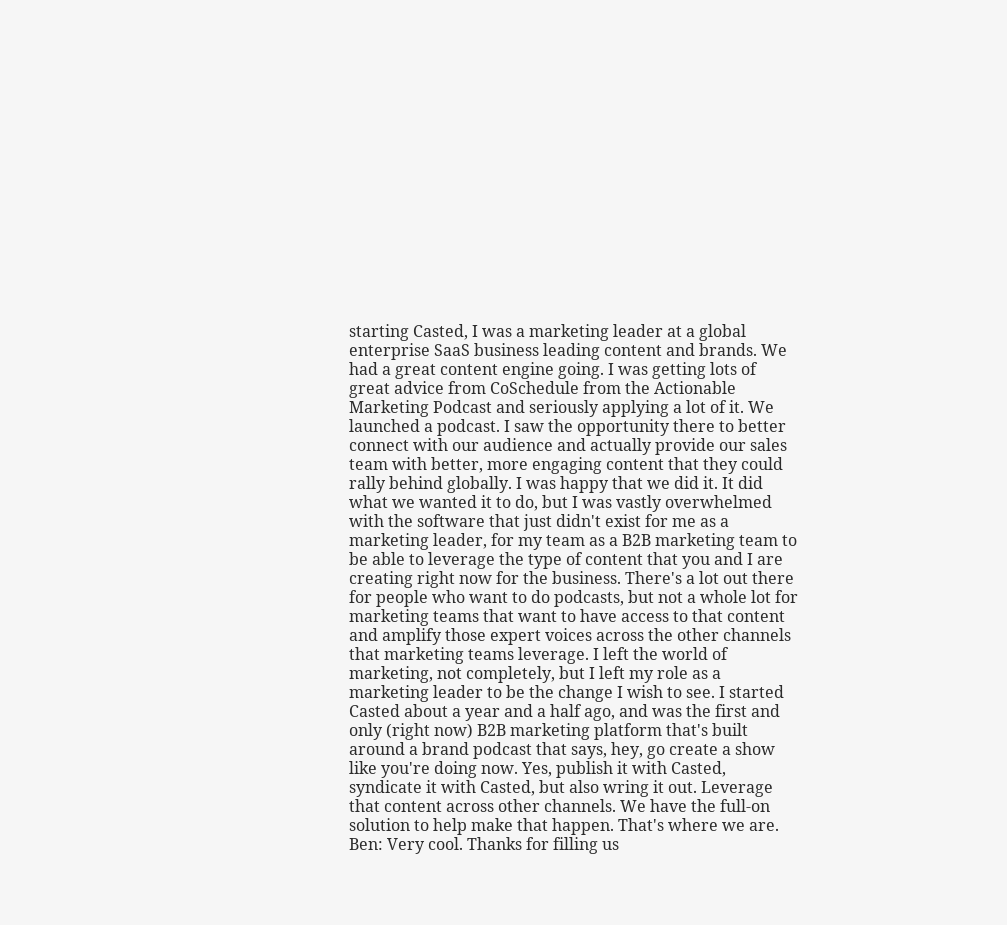starting Casted, I was a marketing leader at a global enterprise SaaS business leading content and brands. We had a great content engine going. I was getting lots of great advice from CoSchedule from the Actionable Marketing Podcast and seriously applying a lot of it. We launched a podcast. I saw the opportunity there to better connect with our audience and actually provide our sales team with better, more engaging content that they could rally behind globally. I was happy that we did it. It did what we wanted it to do, but I was vastly overwhelmed with the software that just didn't exist for me as a marketing leader, for my team as a B2B marketing team to be able to leverage the type of content that you and I are creating right now for the business. There's a lot out there for people who want to do podcasts, but not a whole lot for marketing teams that want to have access to that content and amplify those expert voices across the other channels that marketing teams leverage. I left the world of marketing, not completely, but I left my role as a marketing leader to be the change I wish to see. I started Casted about a year and a half ago, and was the first and only (right now) B2B marketing platform that's built around a brand podcast that says, hey, go create a show like you're doing now. Yes, publish it with Casted, syndicate it with Casted, but also wring it out. Leverage that content across other channels. We have the full-on solution to help make that happen. That's where we are. Ben: Very cool. Thanks for filling us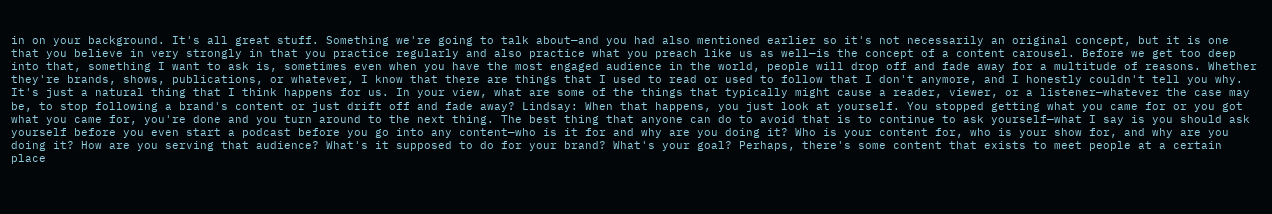in on your background. It's all great stuff. Something we're going to talk about—and you had also mentioned earlier so it's not necessarily an original concept, but it is one that you believe in very strongly in that you practice regularly and also practice what you preach like us as well—is the concept of a content carousel. Before we get too deep into that, something I want to ask is, sometimes even when you have the most engaged audience in the world, people will drop off and fade away for a multitude of reasons. Whether they're brands, shows, publications, or whatever, I know that there are things that I used to read or used to follow that I don't anymore, and I honestly couldn't tell you why. It's just a natural thing that I think happens for us. In your view, what are some of the things that typically might cause a reader, viewer, or a listener—whatever the case may be, to stop following a brand's content or just drift off and fade away? Lindsay: When that happens, you just look at yourself. You stopped getting what you came for or you got what you came for, you're done and you turn around to the next thing. The best thing that anyone can do to avoid that is to continue to ask yourself—what I say is you should ask yourself before you even start a podcast before you go into any content—who is it for and why are you doing it? Who is your content for, who is your show for, and why are you doing it? How are you serving that audience? What's it supposed to do for your brand? What's your goal? Perhaps, there's some content that exists to meet people at a certain place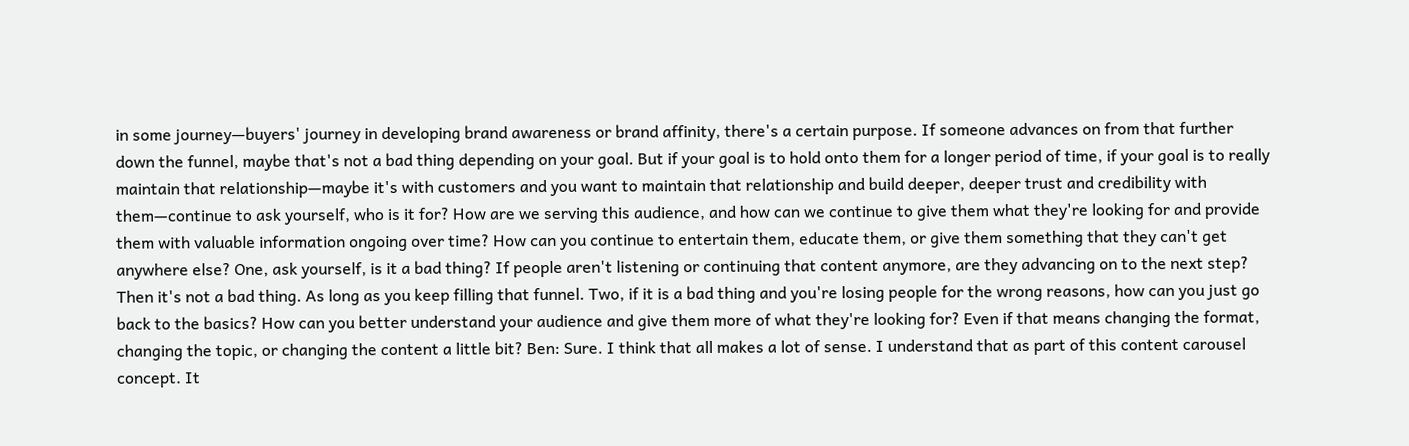in some journey—buyers' journey in developing brand awareness or brand affinity, there's a certain purpose. If someone advances on from that further down the funnel, maybe that's not a bad thing depending on your goal. But if your goal is to hold onto them for a longer period of time, if your goal is to really maintain that relationship—maybe it's with customers and you want to maintain that relationship and build deeper, deeper trust and credibility with them—continue to ask yourself, who is it for? How are we serving this audience, and how can we continue to give them what they're looking for and provide them with valuable information ongoing over time? How can you continue to entertain them, educate them, or give them something that they can't get anywhere else? One, ask yourself, is it a bad thing? If people aren't listening or continuing that content anymore, are they advancing on to the next step? Then it's not a bad thing. As long as you keep filling that funnel. Two, if it is a bad thing and you're losing people for the wrong reasons, how can you just go back to the basics? How can you better understand your audience and give them more of what they're looking for? Even if that means changing the format, changing the topic, or changing the content a little bit? Ben: Sure. I think that all makes a lot of sense. I understand that as part of this content carousel concept. It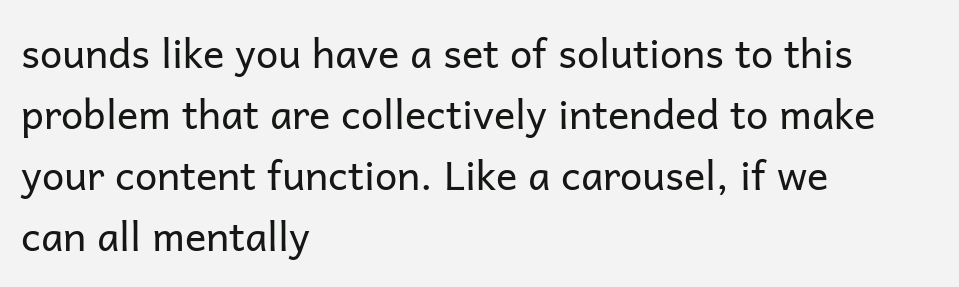sounds like you have a set of solutions to this problem that are collectively intended to make your content function. Like a carousel, if we can all mentally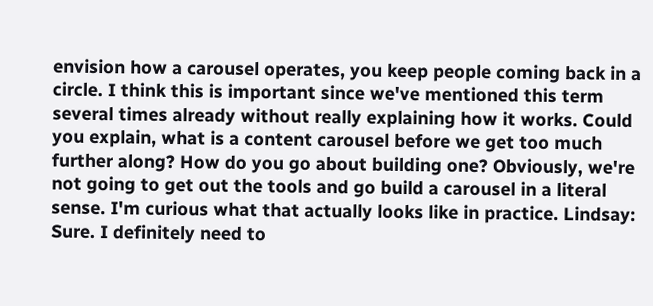envision how a carousel operates, you keep people coming back in a circle. I think this is important since we've mentioned this term several times already without really explaining how it works. Could you explain, what is a content carousel before we get too much further along? How do you go about building one? Obviously, we're not going to get out the tools and go build a carousel in a literal sense. I'm curious what that actually looks like in practice. Lindsay: Sure. I definitely need to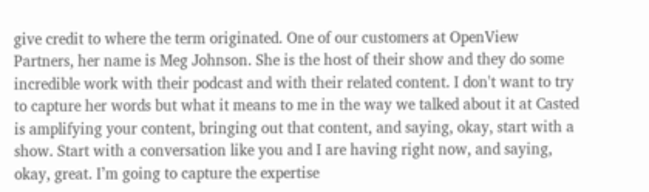give credit to where the term originated. One of our customers at OpenView Partners, her name is Meg Johnson. She is the host of their show and they do some incredible work with their podcast and with their related content. I don't want to try to capture her words but what it means to me in the way we talked about it at Casted is amplifying your content, bringing out that content, and saying, okay, start with a show. Start with a conversation like you and I are having right now, and saying, okay, great. I’m going to capture the expertise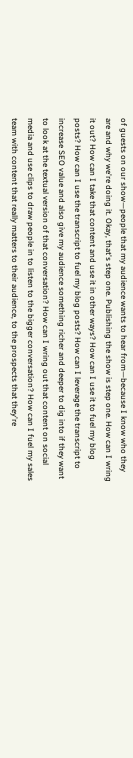of guests on our show—people that my audience wants to hear from—because I know who they are and why we're doing it. Okay, that's step one. Publishing the show is step one. How can I wring it out? How can I take that content and use it in other ways? How can I use it to fuel my blog posts? How can I use the transcript to fuel my blog posts? How can I leverage the transcript to increase SEO value and also give my audience something richer and deeper to dig into if they want to look at the textual version of that conversation? How can I wring out that content on social media and use clips to draw people in to listen to the bigger conversation? How can I fuel my sales team with content that really matters to their audience, to the prospects that they're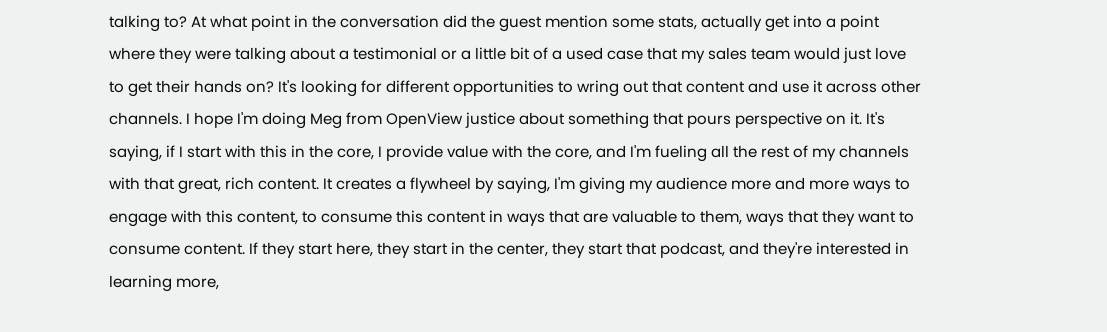talking to? At what point in the conversation did the guest mention some stats, actually get into a point where they were talking about a testimonial or a little bit of a used case that my sales team would just love to get their hands on? It's looking for different opportunities to wring out that content and use it across other channels. I hope I'm doing Meg from OpenView justice about something that pours perspective on it. It's saying, if I start with this in the core, I provide value with the core, and I'm fueling all the rest of my channels with that great, rich content. It creates a flywheel by saying, I'm giving my audience more and more ways to engage with this content, to consume this content in ways that are valuable to them, ways that they want to consume content. If they start here, they start in the center, they start that podcast, and they're interested in learning more,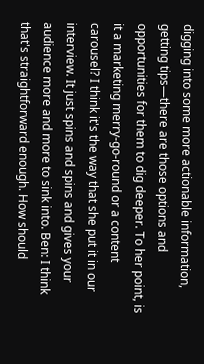digging into some more actionable information, getting tips—there are those options and opportunities for them to dig deeper. To her point, is it a marketing merry-go-round or a content carousel? I think it's the way that she put it in our interview. It just spins and spins and gives your audience more and more to sink into. Ben: I think that's straightforward enough. How should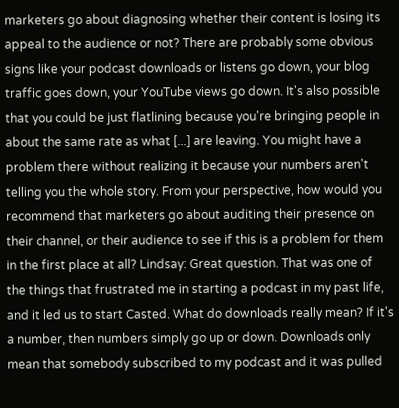marketers go about diagnosing whether their content is losing its appeal to the audience or not? There are probably some obvious signs like your podcast downloads or listens go down, your blog traffic goes down, your YouTube views go down. It's also possible that you could be just flatlining because you're bringing people in about the same rate as what [...] are leaving. You might have a problem there without realizing it because your numbers aren't telling you the whole story. From your perspective, how would you recommend that marketers go about auditing their presence on their channel, or their audience to see if this is a problem for them in the first place at all? Lindsay: Great question. That was one of the things that frustrated me in starting a podcast in my past life, and it led us to start Casted. What do downloads really mean? If it's a number, then numbers simply go up or down. Downloads only mean that somebody subscribed to my podcast and it was pulled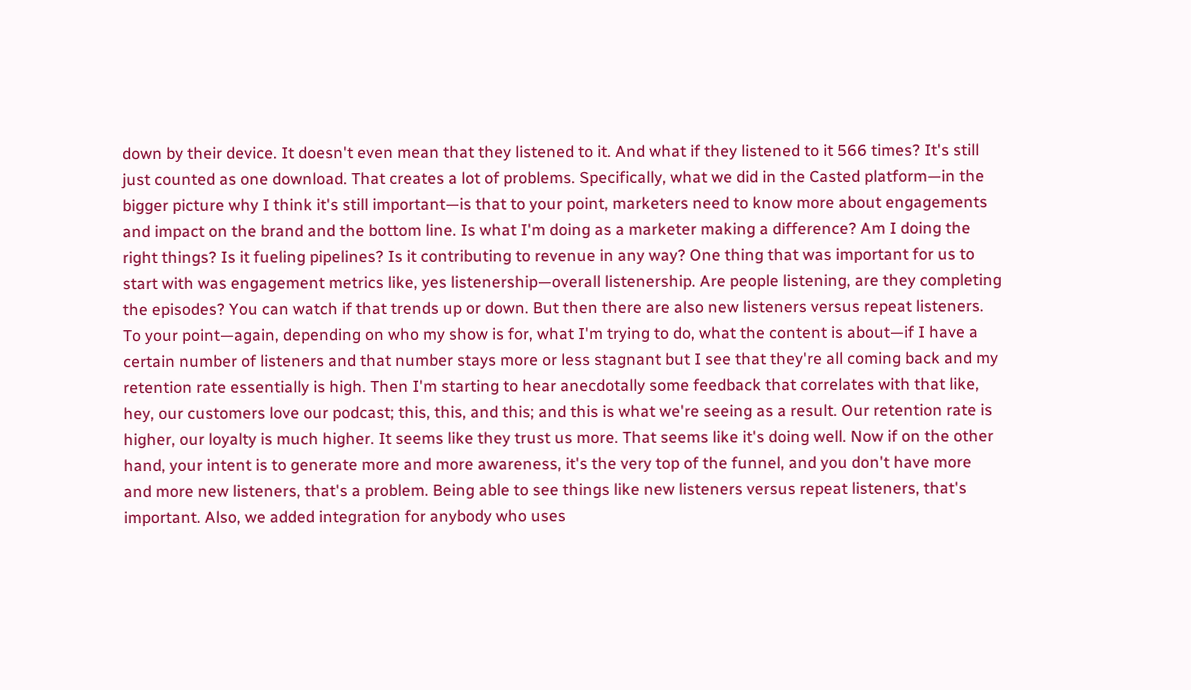down by their device. It doesn't even mean that they listened to it. And what if they listened to it 566 times? It's still just counted as one download. That creates a lot of problems. Specifically, what we did in the Casted platform—in the bigger picture why I think it's still important—is that to your point, marketers need to know more about engagements and impact on the brand and the bottom line. Is what I'm doing as a marketer making a difference? Am I doing the right things? Is it fueling pipelines? Is it contributing to revenue in any way? One thing that was important for us to start with was engagement metrics like, yes listenership—overall listenership. Are people listening, are they completing the episodes? You can watch if that trends up or down. But then there are also new listeners versus repeat listeners. To your point—again, depending on who my show is for, what I'm trying to do, what the content is about—if I have a certain number of listeners and that number stays more or less stagnant but I see that they're all coming back and my retention rate essentially is high. Then I'm starting to hear anecdotally some feedback that correlates with that like, hey, our customers love our podcast; this, this, and this; and this is what we're seeing as a result. Our retention rate is higher, our loyalty is much higher. It seems like they trust us more. That seems like it's doing well. Now if on the other hand, your intent is to generate more and more awareness, it's the very top of the funnel, and you don't have more and more new listeners, that's a problem. Being able to see things like new listeners versus repeat listeners, that's important. Also, we added integration for anybody who uses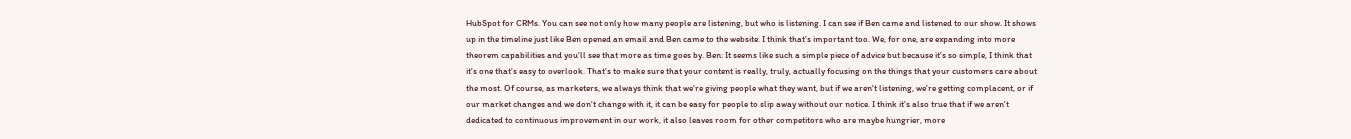HubSpot for CRMs. You can see not only how many people are listening, but who is listening. I can see if Ben came and listened to our show. It shows up in the timeline just like Ben opened an email and Ben came to the website. I think that's important too. We, for one, are expanding into more theorem capabilities and you'll see that more as time goes by. Ben: It seems like such a simple piece of advice but because it's so simple, I think that it's one that's easy to overlook. That's to make sure that your content is really, truly, actually focusing on the things that your customers care about the most. Of course, as marketers, we always think that we're giving people what they want, but if we aren't listening, we're getting complacent, or if our market changes and we don't change with it, it can be easy for people to slip away without our notice. I think it's also true that if we aren't dedicated to continuous improvement in our work, it also leaves room for other competitors who are maybe hungrier, more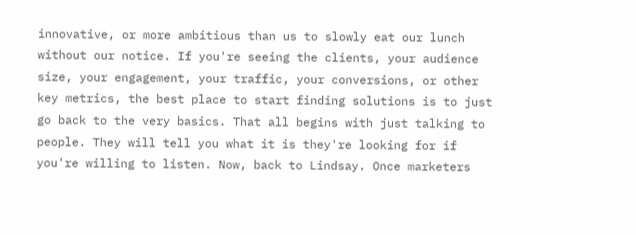innovative, or more ambitious than us to slowly eat our lunch without our notice. If you're seeing the clients, your audience size, your engagement, your traffic, your conversions, or other key metrics, the best place to start finding solutions is to just go back to the very basics. That all begins with just talking to people. They will tell you what it is they're looking for if you're willing to listen. Now, back to Lindsay. Once marketers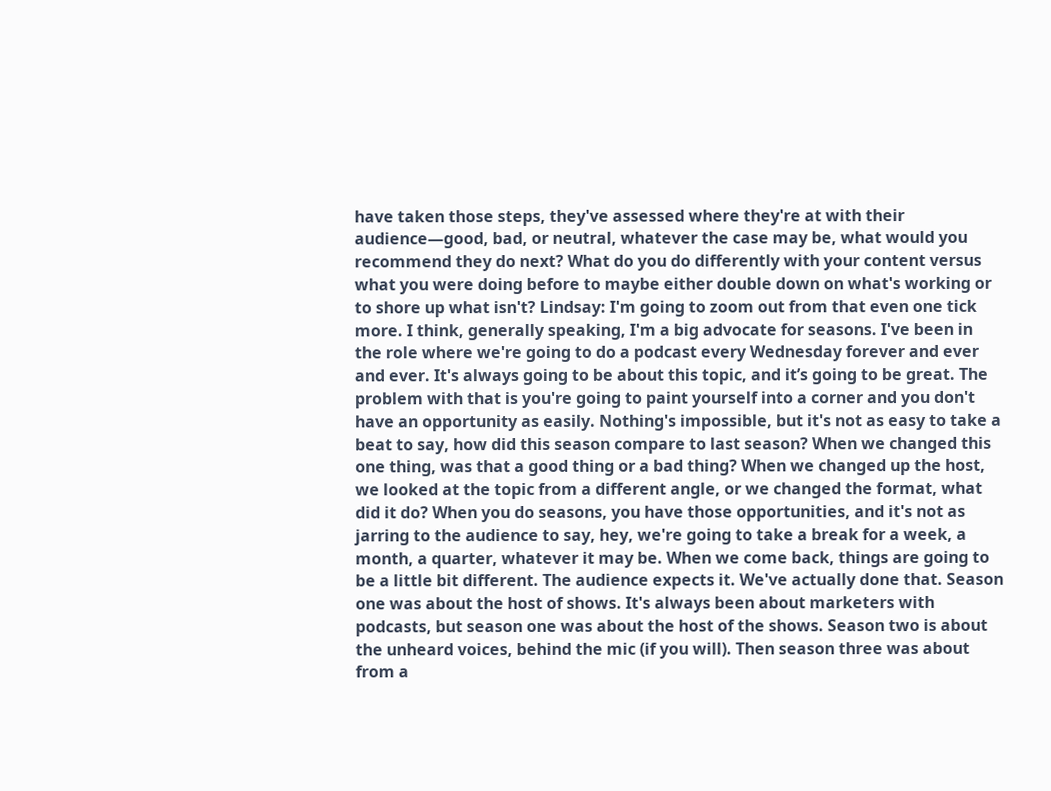have taken those steps, they've assessed where they're at with their audience—good, bad, or neutral, whatever the case may be, what would you recommend they do next? What do you do differently with your content versus what you were doing before to maybe either double down on what's working or to shore up what isn't? Lindsay: I'm going to zoom out from that even one tick more. I think, generally speaking, I'm a big advocate for seasons. I've been in the role where we're going to do a podcast every Wednesday forever and ever and ever. It's always going to be about this topic, and it’s going to be great. The problem with that is you're going to paint yourself into a corner and you don't have an opportunity as easily. Nothing's impossible, but it's not as easy to take a beat to say, how did this season compare to last season? When we changed this one thing, was that a good thing or a bad thing? When we changed up the host, we looked at the topic from a different angle, or we changed the format, what did it do? When you do seasons, you have those opportunities, and it's not as jarring to the audience to say, hey, we're going to take a break for a week, a month, a quarter, whatever it may be. When we come back, things are going to be a little bit different. The audience expects it. We've actually done that. Season one was about the host of shows. It's always been about marketers with podcasts, but season one was about the host of the shows. Season two is about the unheard voices, behind the mic (if you will). Then season three was about from a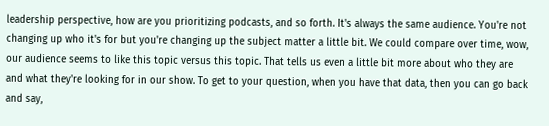leadership perspective, how are you prioritizing podcasts, and so forth. It's always the same audience. You're not changing up who it's for but you're changing up the subject matter a little bit. We could compare over time, wow, our audience seems to like this topic versus this topic. That tells us even a little bit more about who they are and what they're looking for in our show. To get to your question, when you have that data, then you can go back and say,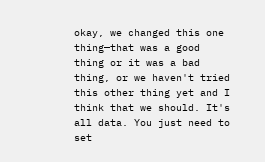okay, we changed this one thing—that was a good thing or it was a bad thing, or we haven't tried this other thing yet and I think that we should. It's all data. You just need to set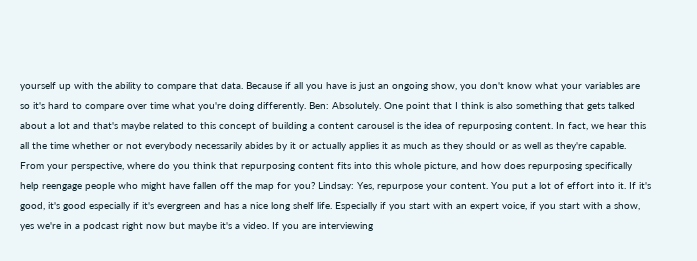yourself up with the ability to compare that data. Because if all you have is just an ongoing show, you don't know what your variables are so it's hard to compare over time what you're doing differently. Ben: Absolutely. One point that I think is also something that gets talked about a lot and that's maybe related to this concept of building a content carousel is the idea of repurposing content. In fact, we hear this all the time whether or not everybody necessarily abides by it or actually applies it as much as they should or as well as they're capable. From your perspective, where do you think that repurposing content fits into this whole picture, and how does repurposing specifically help reengage people who might have fallen off the map for you? Lindsay: Yes, repurpose your content. You put a lot of effort into it. If it's good, it's good especially if it's evergreen and has a nice long shelf life. Especially if you start with an expert voice, if you start with a show, yes we're in a podcast right now but maybe it's a video. If you are interviewing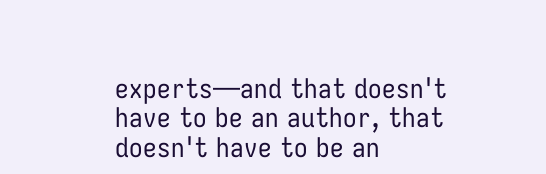experts—and that doesn't have to be an author, that doesn't have to be an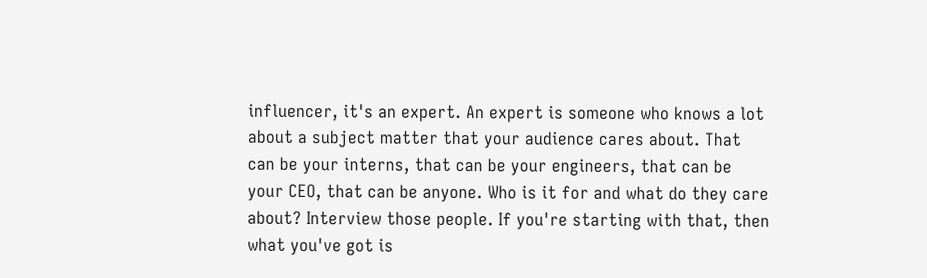influencer, it's an expert. An expert is someone who knows a lot about a subject matter that your audience cares about. That can be your interns, that can be your engineers, that can be your CEO, that can be anyone. Who is it for and what do they care about? Interview those people. If you're starting with that, then what you've got is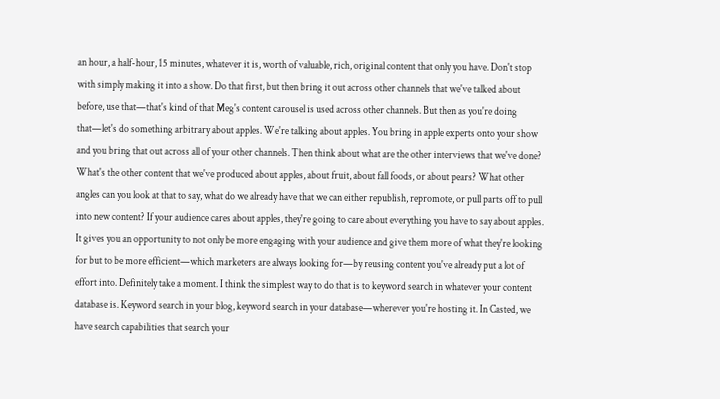an hour, a half-hour, 15 minutes, whatever it is, worth of valuable, rich, original content that only you have. Don't stop with simply making it into a show. Do that first, but then bring it out across other channels that we've talked about before, use that—that's kind of that Meg's content carousel is used across other channels. But then as you're doing that—let's do something arbitrary about apples. We're talking about apples. You bring in apple experts onto your show and you bring that out across all of your other channels. Then think about what are the other interviews that we've done? What's the other content that we've produced about apples, about fruit, about fall foods, or about pears? What other angles can you look at that to say, what do we already have that we can either republish, repromote, or pull parts off to pull into new content? If your audience cares about apples, they're going to care about everything you have to say about apples. It gives you an opportunity to not only be more engaging with your audience and give them more of what they're looking for but to be more efficient—which marketers are always looking for—by reusing content you've already put a lot of effort into. Definitely take a moment. I think the simplest way to do that is to keyword search in whatever your content database is. Keyword search in your blog, keyword search in your database—wherever you're hosting it. In Casted, we have search capabilities that search your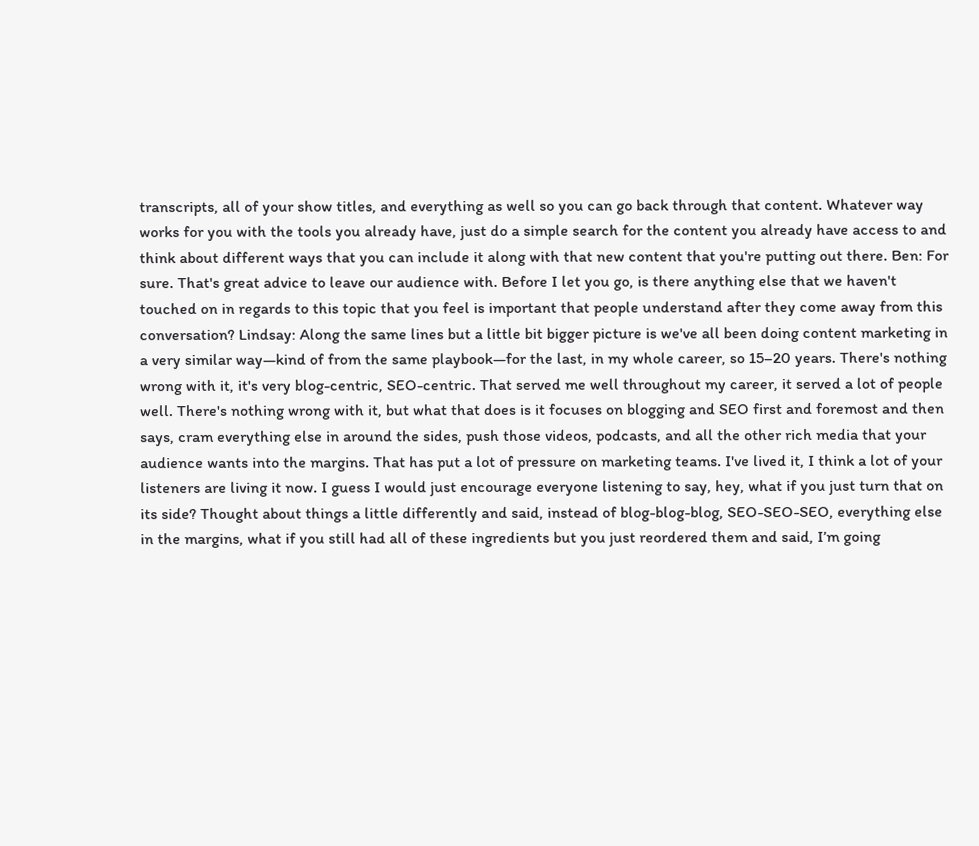transcripts, all of your show titles, and everything as well so you can go back through that content. Whatever way works for you with the tools you already have, just do a simple search for the content you already have access to and think about different ways that you can include it along with that new content that you're putting out there. Ben: For sure. That's great advice to leave our audience with. Before I let you go, is there anything else that we haven't touched on in regards to this topic that you feel is important that people understand after they come away from this conversation? Lindsay: Along the same lines but a little bit bigger picture is we've all been doing content marketing in a very similar way—kind of from the same playbook—for the last, in my whole career, so 15–20 years. There's nothing wrong with it, it's very blog-centric, SEO-centric. That served me well throughout my career, it served a lot of people well. There's nothing wrong with it, but what that does is it focuses on blogging and SEO first and foremost and then says, cram everything else in around the sides, push those videos, podcasts, and all the other rich media that your audience wants into the margins. That has put a lot of pressure on marketing teams. I've lived it, I think a lot of your listeners are living it now. I guess I would just encourage everyone listening to say, hey, what if you just turn that on its side? Thought about things a little differently and said, instead of blog-blog-blog, SEO-SEO-SEO, everything else in the margins, what if you still had all of these ingredients but you just reordered them and said, I’m going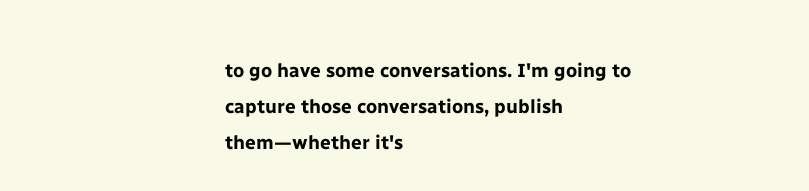to go have some conversations. I'm going to capture those conversations, publish them—whether it's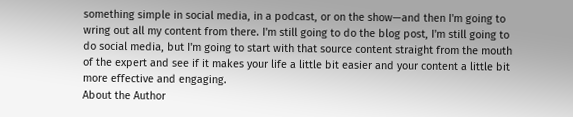something simple in social media, in a podcast, or on the show—and then I'm going to wring out all my content from there. I'm still going to do the blog post, I'm still going to do social media, but I'm going to start with that source content straight from the mouth of the expert and see if it makes your life a little bit easier and your content a little bit more effective and engaging.
About the Author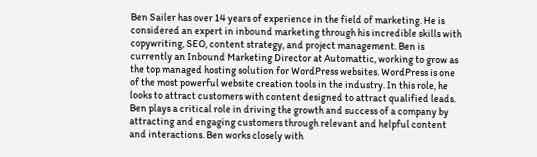Ben Sailer has over 14 years of experience in the field of marketing. He is considered an expert in inbound marketing through his incredible skills with copywriting, SEO, content strategy, and project management. Ben is currently an Inbound Marketing Director at Automattic, working to grow as the top managed hosting solution for WordPress websites. WordPress is one of the most powerful website creation tools in the industry. In this role, he looks to attract customers with content designed to attract qualified leads. Ben plays a critical role in driving the growth and success of a company by attracting and engaging customers through relevant and helpful content and interactions. Ben works closely with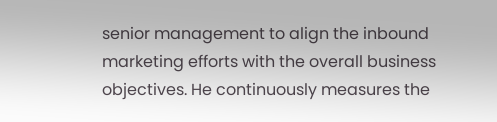senior management to align the inbound marketing efforts with the overall business objectives. He continuously measures the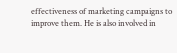effectiveness of marketing campaigns to improve them. He is also involved in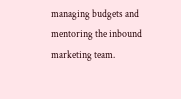managing budgets and mentoring the inbound marketing team.